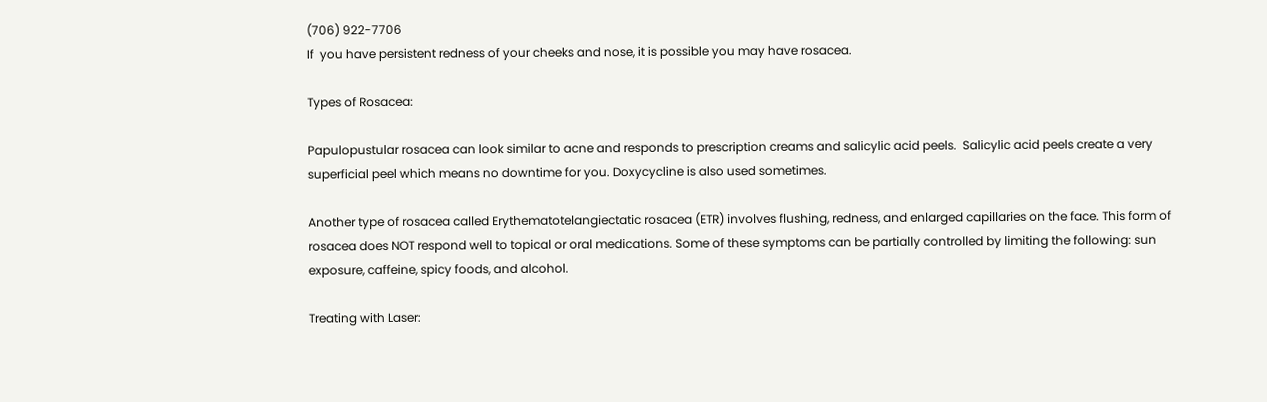(706) 922-7706
If  you have persistent redness of your cheeks and nose, it is possible you may have rosacea.

Types of Rosacea:

Papulopustular rosacea can look similar to acne and responds to prescription creams and salicylic acid peels.  Salicylic acid peels create a very superficial peel which means no downtime for you. Doxycycline is also used sometimes.

Another type of rosacea called Erythematotelangiectatic rosacea (ETR) involves flushing, redness, and enlarged capillaries on the face. This form of rosacea does NOT respond well to topical or oral medications. Some of these symptoms can be partially controlled by limiting the following: sun exposure, caffeine, spicy foods, and alcohol.

Treating with Laser: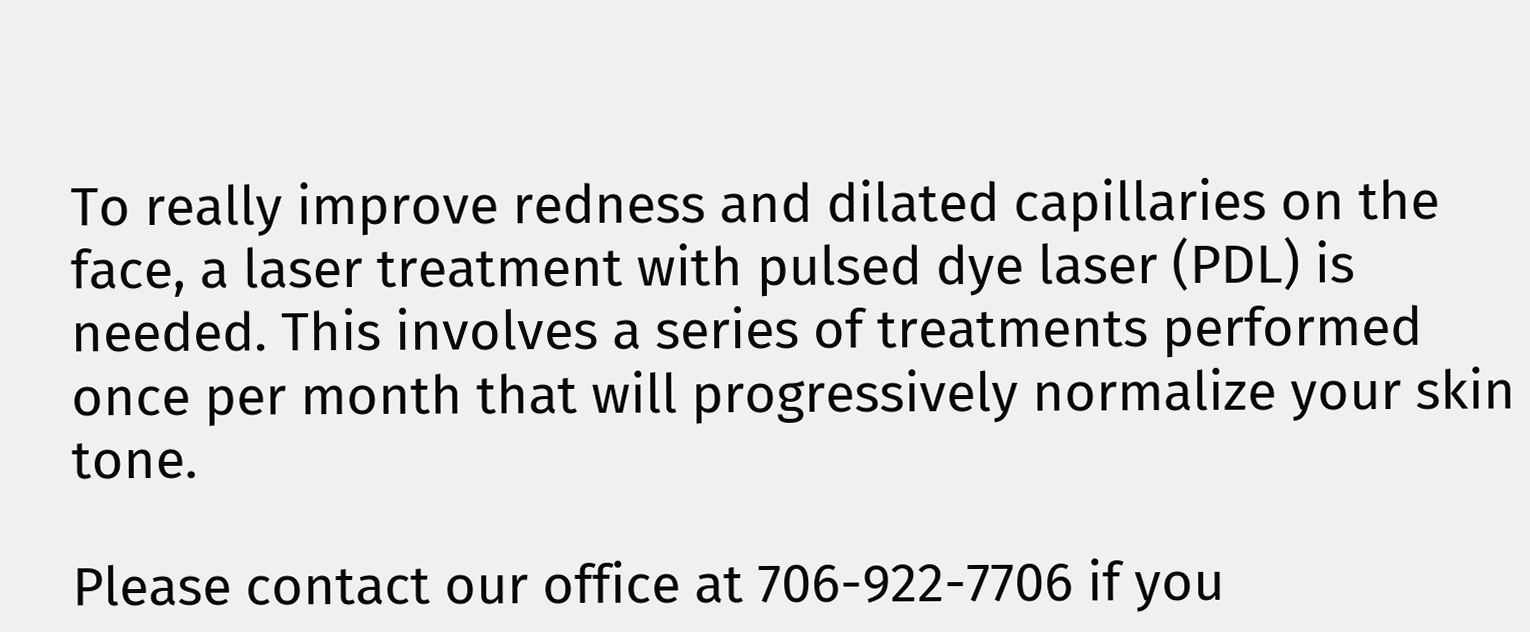To really improve redness and dilated capillaries on the face, a laser treatment with pulsed dye laser (PDL) is needed. This involves a series of treatments performed once per month that will progressively normalize your skin tone.

Please contact our office at 706-922-7706 if you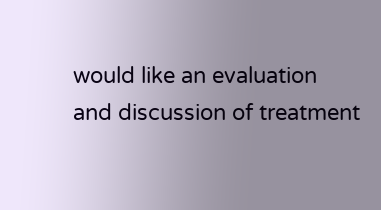would like an evaluation and discussion of treatment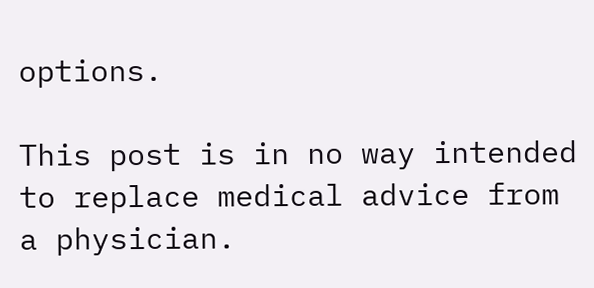options.

This post is in no way intended to replace medical advice from a physician.